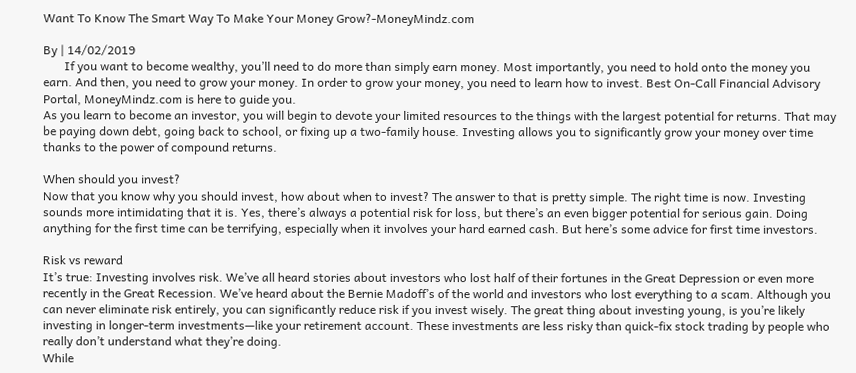Want To Know The Smart Way To Make Your Money Grow?-MoneyMindz.com

By | 14/02/2019
       If you want to become wealthy, you’ll need to do more than simply earn money. Most importantly, you need to hold onto the money you earn. And then, you need to grow your money. In order to grow your money, you need to learn how to invest. Best On-Call Financial Advisory Portal, MoneyMindz.com is here to guide you.
As you learn to become an investor, you will begin to devote your limited resources to the things with the largest potential for returns. That may be paying down debt, going back to school, or fixing up a two-family house. Investing allows you to significantly grow your money over time thanks to the power of compound returns.

When should you invest?
Now that you know why you should invest, how about when to invest? The answer to that is pretty simple. The right time is now. Investing sounds more intimidating that it is. Yes, there’s always a potential risk for loss, but there’s an even bigger potential for serious gain. Doing anything for the first time can be terrifying, especially when it involves your hard earned cash. But here’s some advice for first time investors.

Risk vs reward
It’s true: Investing involves risk. We’ve all heard stories about investors who lost half of their fortunes in the Great Depression or even more recently in the Great Recession. We’ve heard about the Bernie Madoff’s of the world and investors who lost everything to a scam. Although you can never eliminate risk entirely, you can significantly reduce risk if you invest wisely. The great thing about investing young, is you’re likely investing in longer-term investments—like your retirement account. These investments are less risky than quick-fix stock trading by people who really don’t understand what they’re doing.
While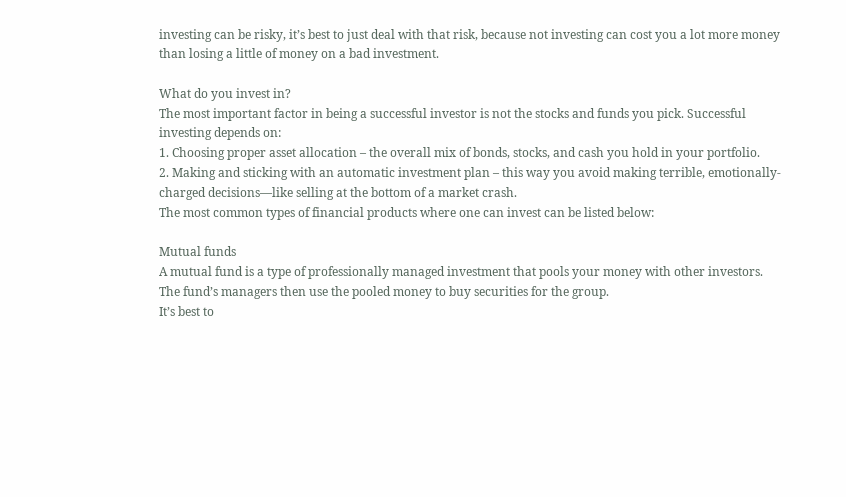investing can be risky, it’s best to just deal with that risk, because not investing can cost you a lot more money than losing a little of money on a bad investment.

What do you invest in?
The most important factor in being a successful investor is not the stocks and funds you pick. Successful investing depends on:
1. Choosing proper asset allocation – the overall mix of bonds, stocks, and cash you hold in your portfolio.
2. Making and sticking with an automatic investment plan – this way you avoid making terrible, emotionally-charged decisions—like selling at the bottom of a market crash.
The most common types of financial products where one can invest can be listed below:

Mutual funds
A mutual fund is a type of professionally managed investment that pools your money with other investors. The fund’s managers then use the pooled money to buy securities for the group.
It’s best to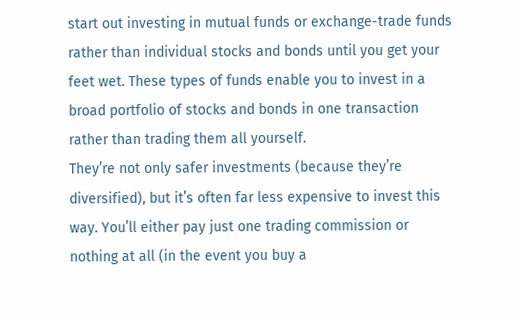start out investing in mutual funds or exchange-trade funds rather than individual stocks and bonds until you get your feet wet. These types of funds enable you to invest in a broad portfolio of stocks and bonds in one transaction rather than trading them all yourself.
They’re not only safer investments (because they’re diversified), but it’s often far less expensive to invest this way. You’ll either pay just one trading commission or nothing at all (in the event you buy a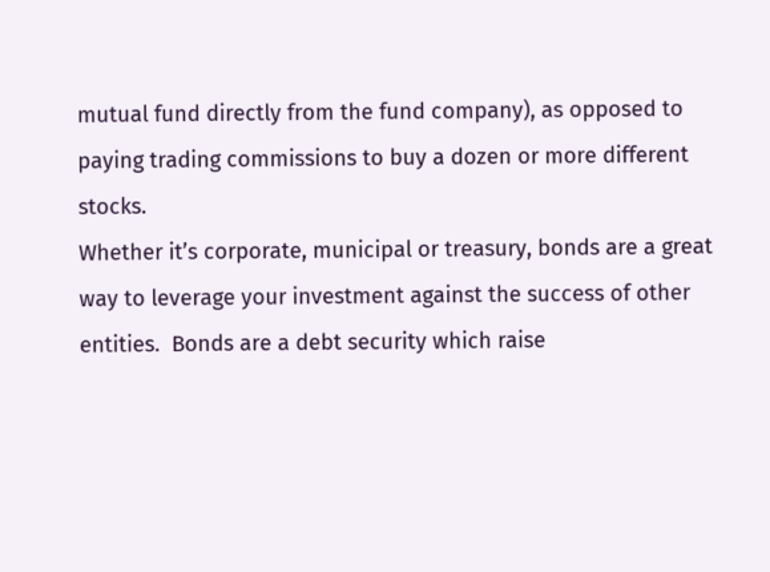mutual fund directly from the fund company), as opposed to paying trading commissions to buy a dozen or more different stocks.
Whether it’s corporate, municipal or treasury, bonds are a great way to leverage your investment against the success of other entities.  Bonds are a debt security which raise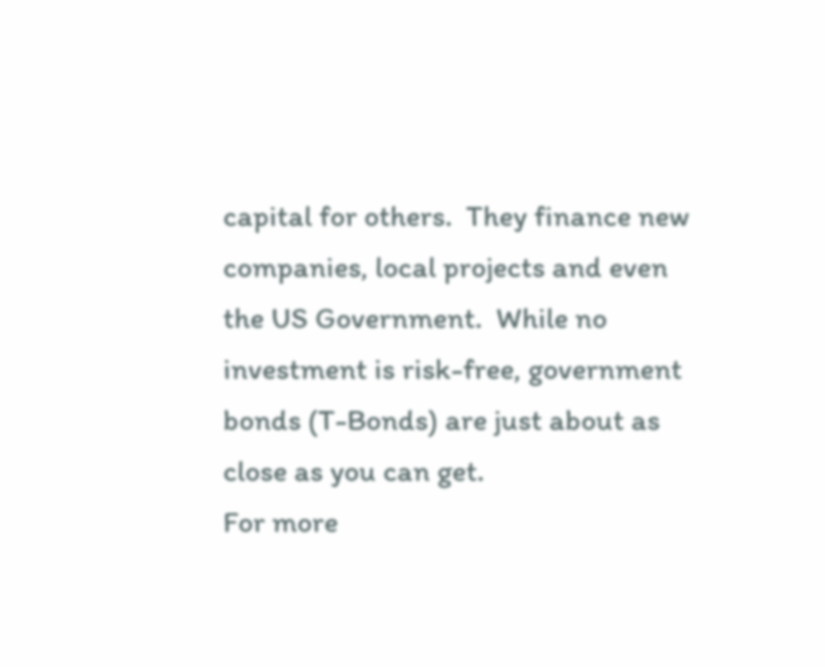capital for others.  They finance new companies, local projects and even the US Government.  While no investment is risk-free, government bonds (T-Bonds) are just about as close as you can get.
For more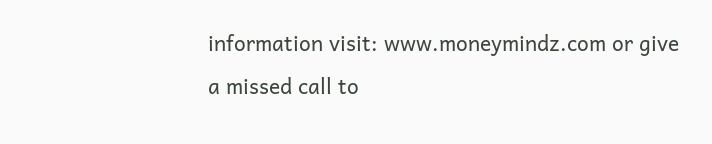information visit: www.moneymindz.com or give a missed call to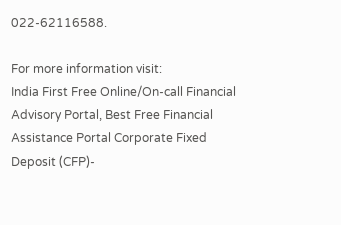022-62116588.

For more information visit:
India First Free Online/On-call Financial Advisory Portal, Best Free Financial Assistance Portal Corporate Fixed Deposit (CFP)-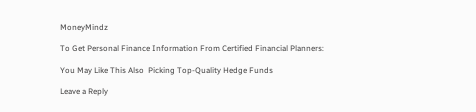MoneyMindz

To Get Personal Finance Information From Certified Financial Planners:

You May Like This Also  Picking Top-Quality Hedge Funds

Leave a Reply